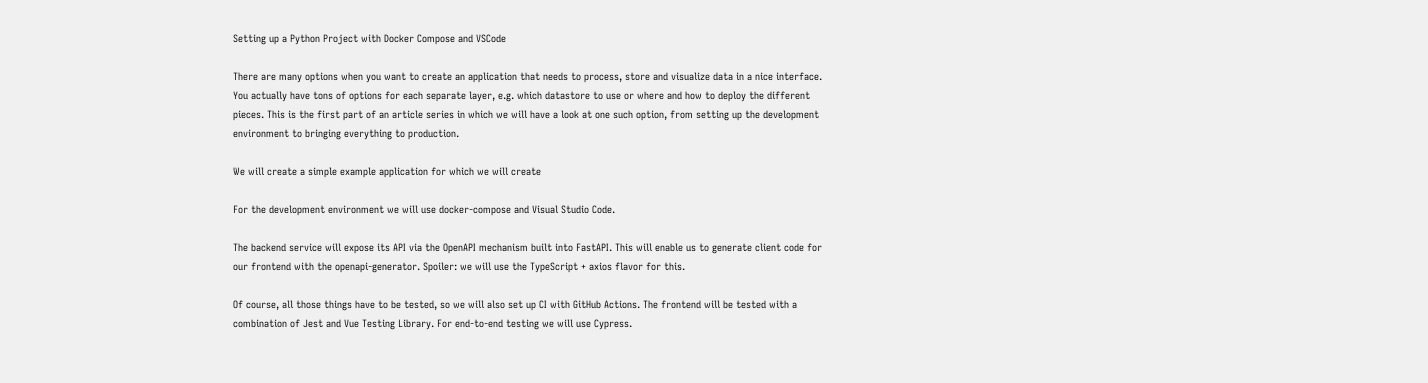Setting up a Python Project with Docker Compose and VSCode

There are many options when you want to create an application that needs to process, store and visualize data in a nice interface. You actually have tons of options for each separate layer, e.g. which datastore to use or where and how to deploy the different pieces. This is the first part of an article series in which we will have a look at one such option, from setting up the development environment to bringing everything to production.

We will create a simple example application for which we will create

For the development environment we will use docker-compose and Visual Studio Code.

The backend service will expose its API via the OpenAPI mechanism built into FastAPI. This will enable us to generate client code for our frontend with the openapi-generator. Spoiler: we will use the TypeScript + axios flavor for this.

Of course, all those things have to be tested, so we will also set up CI with GitHub Actions. The frontend will be tested with a combination of Jest and Vue Testing Library. For end-to-end testing we will use Cypress.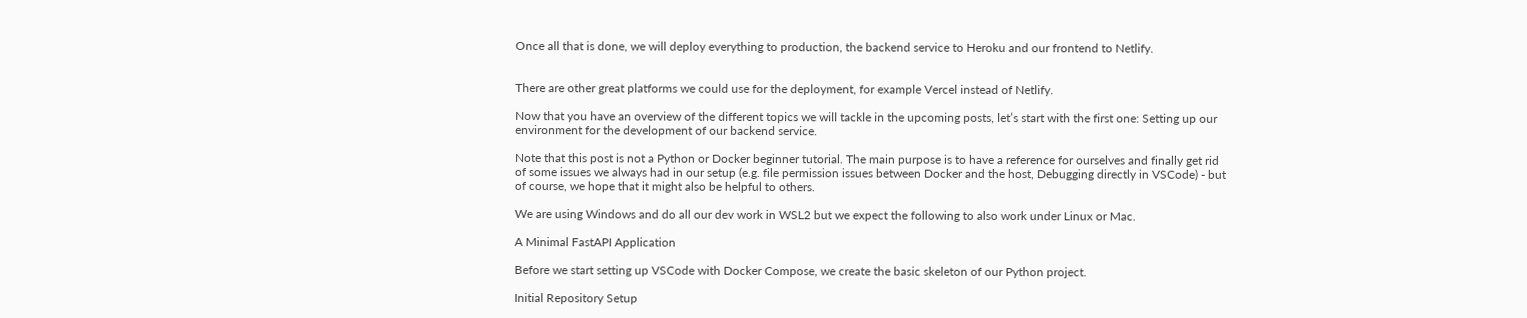Once all that is done, we will deploy everything to production, the backend service to Heroku and our frontend to Netlify.


There are other great platforms we could use for the deployment, for example Vercel instead of Netlify.

Now that you have an overview of the different topics we will tackle in the upcoming posts, let’s start with the first one: Setting up our environment for the development of our backend service.

Note that this post is not a Python or Docker beginner tutorial. The main purpose is to have a reference for ourselves and finally get rid of some issues we always had in our setup (e.g. file permission issues between Docker and the host, Debugging directly in VSCode) - but of course, we hope that it might also be helpful to others.

We are using Windows and do all our dev work in WSL2 but we expect the following to also work under Linux or Mac.

A Minimal FastAPI Application

Before we start setting up VSCode with Docker Compose, we create the basic skeleton of our Python project.

Initial Repository Setup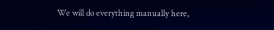We will do everything manually here,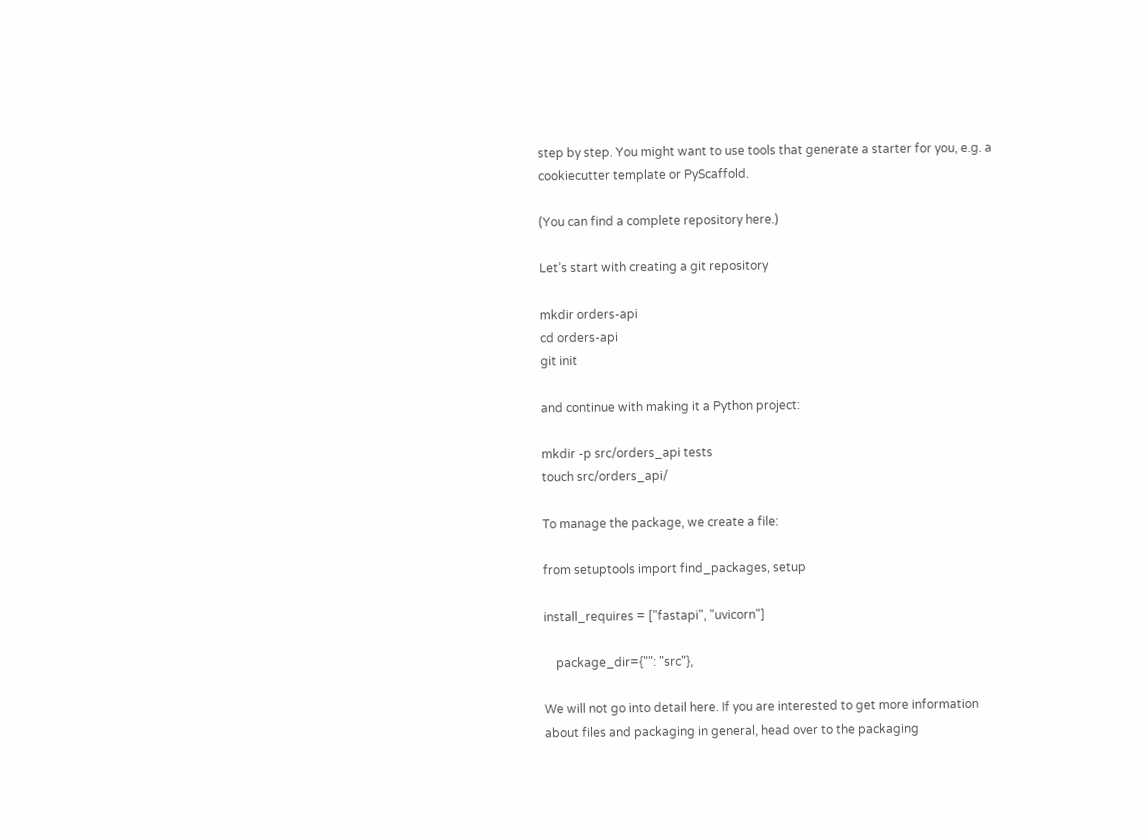step by step. You might want to use tools that generate a starter for you, e.g. a cookiecutter template or PyScaffold.

(You can find a complete repository here.)

Let’s start with creating a git repository

mkdir orders-api
cd orders-api
git init

and continue with making it a Python project:

mkdir -p src/orders_api tests
touch src/orders_api/

To manage the package, we create a file:

from setuptools import find_packages, setup

install_requires = ["fastapi", "uvicorn"]

    package_dir={"": "src"},

We will not go into detail here. If you are interested to get more information about files and packaging in general, head over to the packaging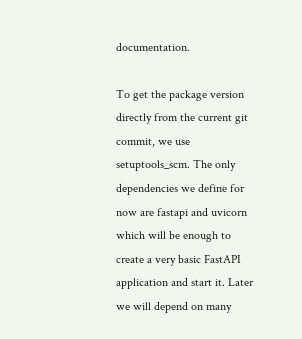documentation.

To get the package version directly from the current git commit, we use setuptools_scm. The only dependencies we define for now are fastapi and uvicorn which will be enough to create a very basic FastAPI application and start it. Later we will depend on many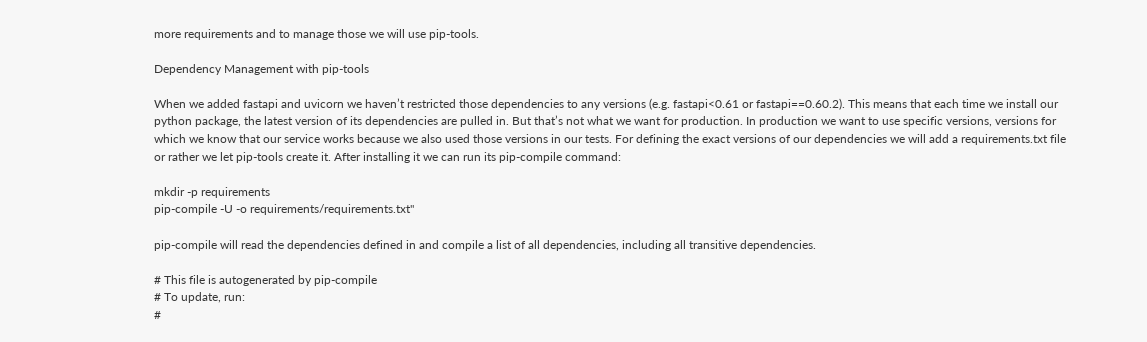more requirements and to manage those we will use pip-tools.

Dependency Management with pip-tools

When we added fastapi and uvicorn we haven’t restricted those dependencies to any versions (e.g. fastapi<0.61 or fastapi==0.60.2). This means that each time we install our python package, the latest version of its dependencies are pulled in. But that’s not what we want for production. In production we want to use specific versions, versions for which we know that our service works because we also used those versions in our tests. For defining the exact versions of our dependencies we will add a requirements.txt file or rather we let pip-tools create it. After installing it we can run its pip-compile command:

mkdir -p requirements
pip-compile -U -o requirements/requirements.txt"

pip-compile will read the dependencies defined in and compile a list of all dependencies, including all transitive dependencies.

# This file is autogenerated by pip-compile
# To update, run:
#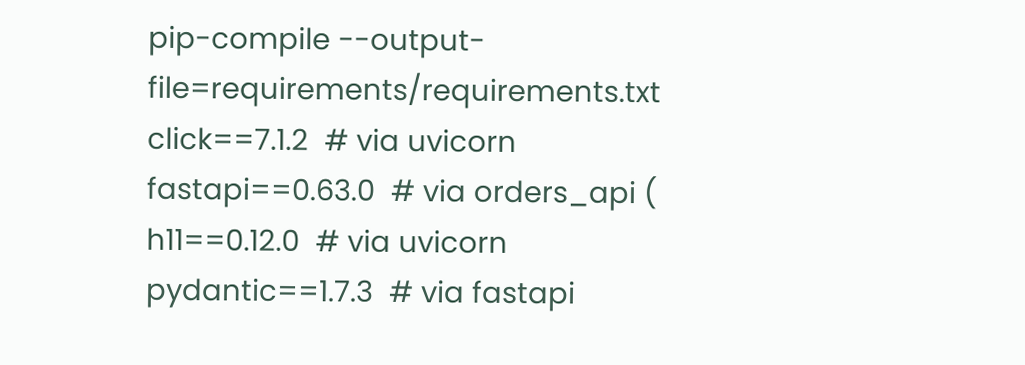pip-compile --output-file=requirements/requirements.txt
click==7.1.2  # via uvicorn
fastapi==0.63.0  # via orders_api (
h11==0.12.0  # via uvicorn
pydantic==1.7.3  # via fastapi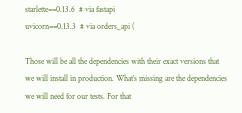starlette==0.13.6  # via fastapi
uvicorn==0.13.3  # via orders_api (

Those will be all the dependencies with their exact versions that we will install in production. What’s missing are the dependencies we will need for our tests. For that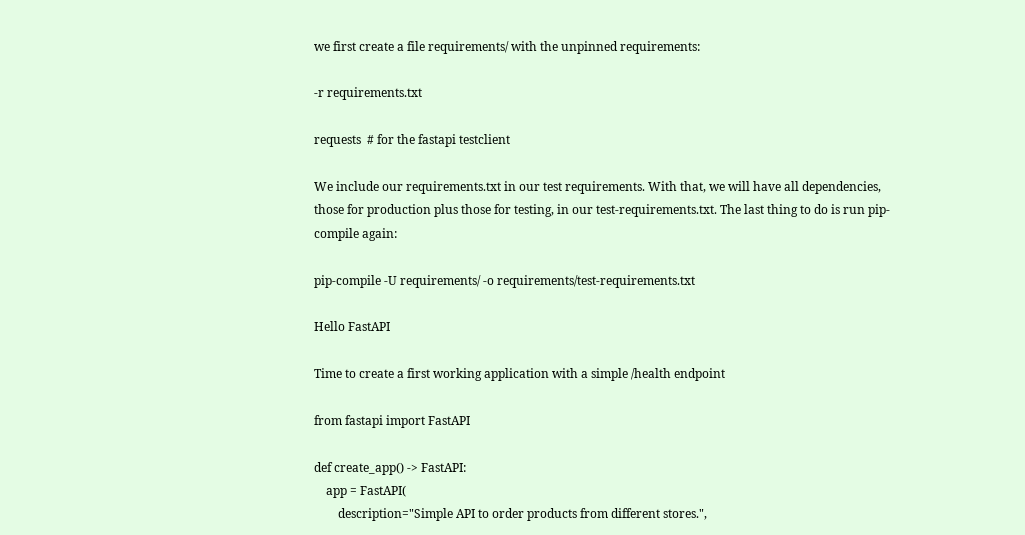we first create a file requirements/ with the unpinned requirements:

-r requirements.txt

requests  # for the fastapi testclient

We include our requirements.txt in our test requirements. With that, we will have all dependencies, those for production plus those for testing, in our test-requirements.txt. The last thing to do is run pip-compile again:

pip-compile -U requirements/ -o requirements/test-requirements.txt

Hello FastAPI

Time to create a first working application with a simple /health endpoint

from fastapi import FastAPI

def create_app() -> FastAPI:
    app = FastAPI(
        description="Simple API to order products from different stores.",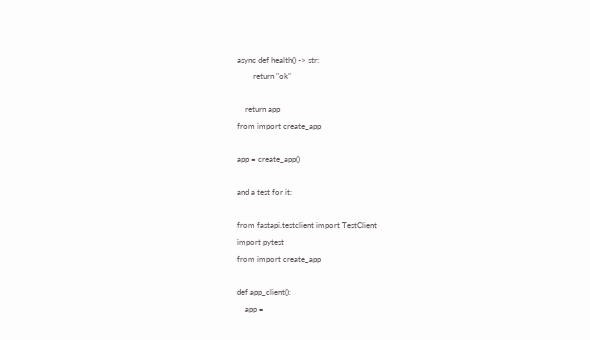async def health() -> str:
        return "ok"

    return app
from import create_app

app = create_app()

and a test for it:

from fastapi.testclient import TestClient
import pytest
from import create_app

def app_client():
    app =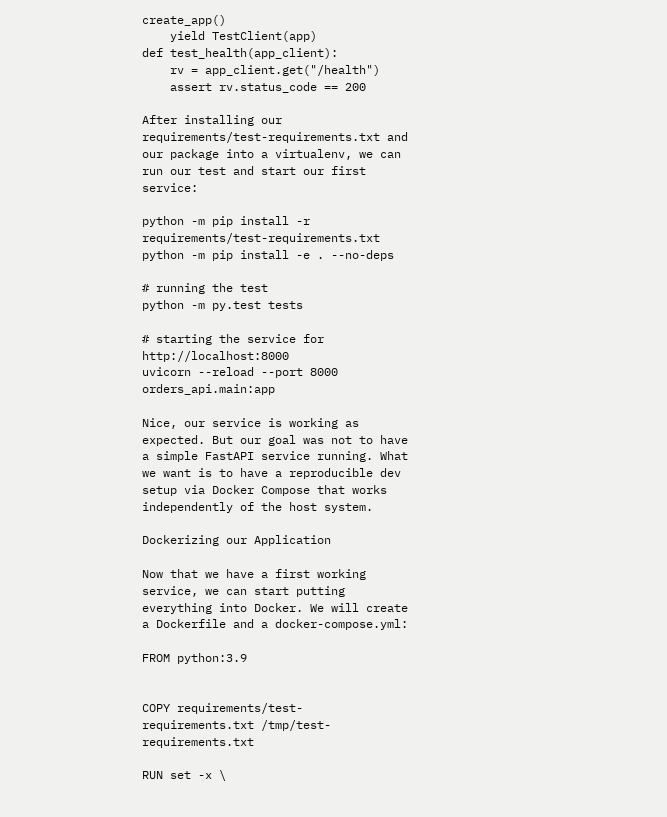create_app()
    yield TestClient(app)
def test_health(app_client):
    rv = app_client.get("/health")
    assert rv.status_code == 200

After installing our requirements/test-requirements.txt and our package into a virtualenv, we can run our test and start our first service:

python -m pip install -r requirements/test-requirements.txt
python -m pip install -e . --no-deps

# running the test
python -m py.test tests

# starting the service for http://localhost:8000
uvicorn --reload --port 8000 orders_api.main:app

Nice, our service is working as expected. But our goal was not to have a simple FastAPI service running. What we want is to have a reproducible dev setup via Docker Compose that works independently of the host system.

Dockerizing our Application

Now that we have a first working service, we can start putting everything into Docker. We will create a Dockerfile and a docker-compose.yml:

FROM python:3.9


COPY requirements/test-requirements.txt /tmp/test-requirements.txt

RUN set -x \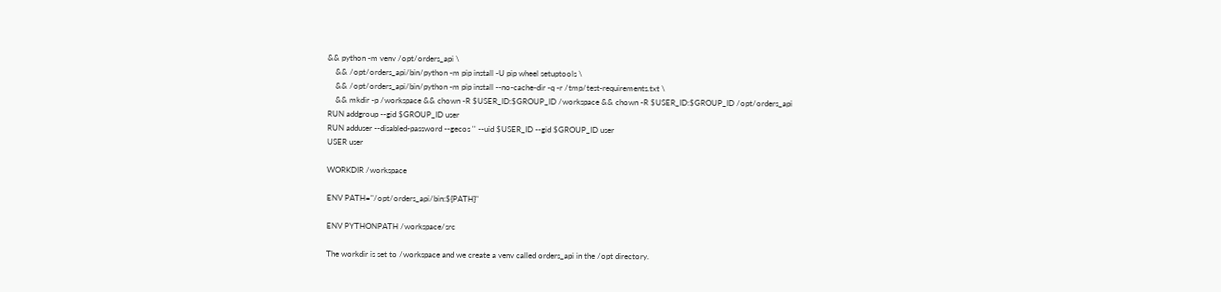&& python -m venv /opt/orders_api \
    && /opt/orders_api/bin/python -m pip install -U pip wheel setuptools \
    && /opt/orders_api/bin/python -m pip install --no-cache-dir -q -r /tmp/test-requirements.txt \
    && mkdir -p /workspace && chown -R $USER_ID:$GROUP_ID /workspace && chown -R $USER_ID:$GROUP_ID /opt/orders_api
RUN addgroup --gid $GROUP_ID user
RUN adduser --disabled-password --gecos '' --uid $USER_ID --gid $GROUP_ID user
USER user

WORKDIR /workspace

ENV PATH="/opt/orders_api/bin:${PATH}"

ENV PYTHONPATH /workspace/src

The workdir is set to /workspace and we create a venv called orders_api in the /opt directory.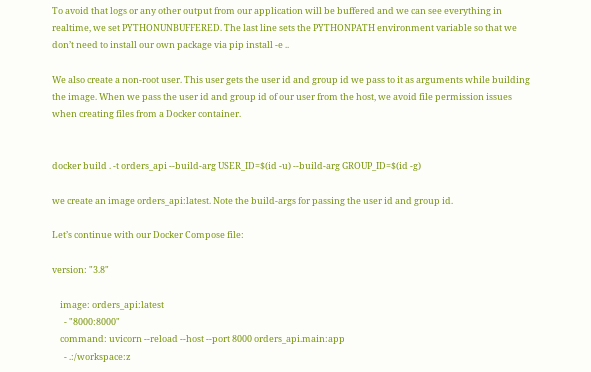To avoid that logs or any other output from our application will be buffered and we can see everything in realtime, we set PYTHONUNBUFFERED. The last line sets the PYTHONPATH environment variable so that we don’t need to install our own package via pip install -e ..

We also create a non-root user. This user gets the user id and group id we pass to it as arguments while building the image. When we pass the user id and group id of our user from the host, we avoid file permission issues when creating files from a Docker container.


docker build . -t orders_api --build-arg USER_ID=$(id -u) --build-arg GROUP_ID=$(id -g)

we create an image orders_api:latest. Note the build-args for passing the user id and group id.

Let’s continue with our Docker Compose file:

version: "3.8"

    image: orders_api:latest
      - "8000:8000"
    command: uvicorn --reload --host --port 8000 orders_api.main:app
      - .:/workspace:z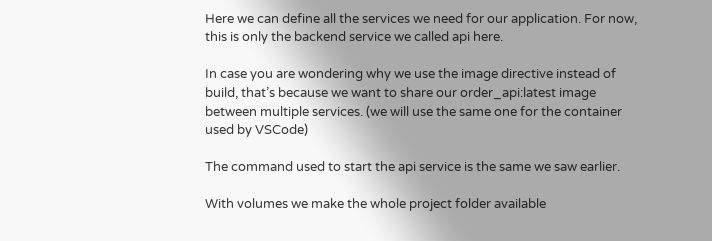Here we can define all the services we need for our application. For now, this is only the backend service we called api here.

In case you are wondering why we use the image directive instead of build, that’s because we want to share our order_api:latest image between multiple services. (we will use the same one for the container used by VSCode)

The command used to start the api service is the same we saw earlier.

With volumes we make the whole project folder available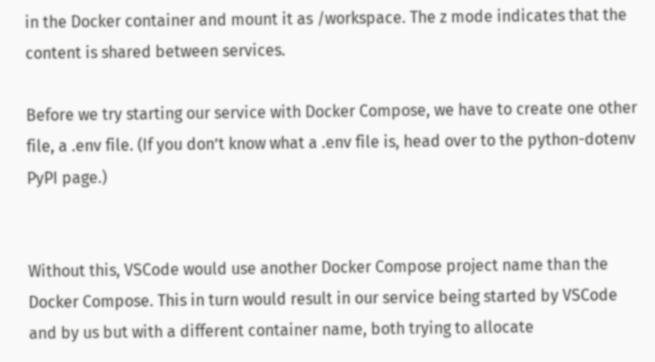in the Docker container and mount it as /workspace. The z mode indicates that the content is shared between services.

Before we try starting our service with Docker Compose, we have to create one other file, a .env file. (If you don’t know what a .env file is, head over to the python-dotenv PyPI page.)


Without this, VSCode would use another Docker Compose project name than the Docker Compose. This in turn would result in our service being started by VSCode and by us but with a different container name, both trying to allocate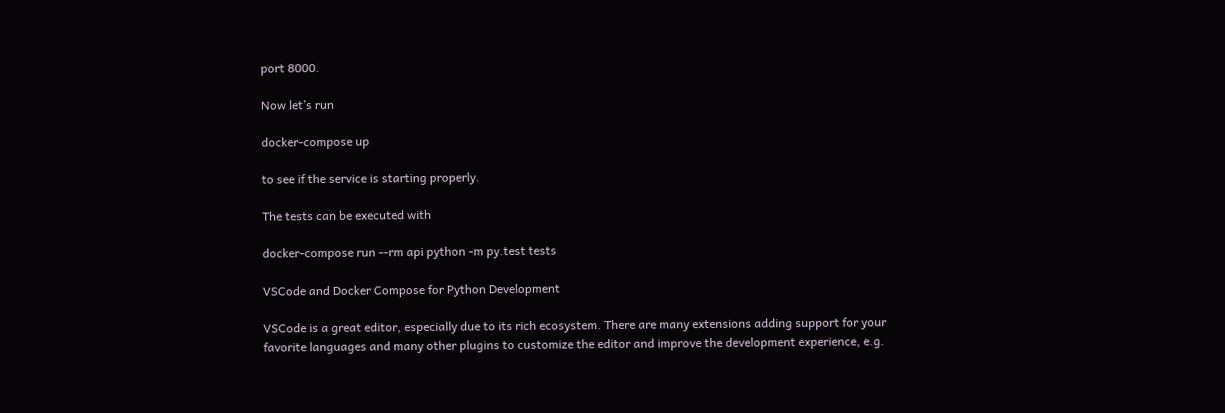port 8000.

Now let’s run

docker-compose up

to see if the service is starting properly.

The tests can be executed with

docker-compose run --rm api python -m py.test tests

VSCode and Docker Compose for Python Development

VSCode is a great editor, especially due to its rich ecosystem. There are many extensions adding support for your favorite languages and many other plugins to customize the editor and improve the development experience, e.g.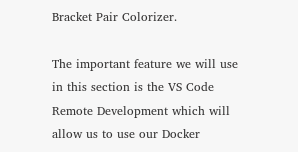Bracket Pair Colorizer.

The important feature we will use in this section is the VS Code Remote Development which will allow us to use our Docker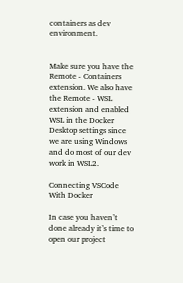containers as dev environment.


Make sure you have the Remote - Containers extension. We also have the Remote - WSL extension and enabled WSL in the Docker Desktop settings since we are using Windows and do most of our dev work in WSL2.

Connecting VSCode With Docker

In case you haven’t done already it’s time to open our project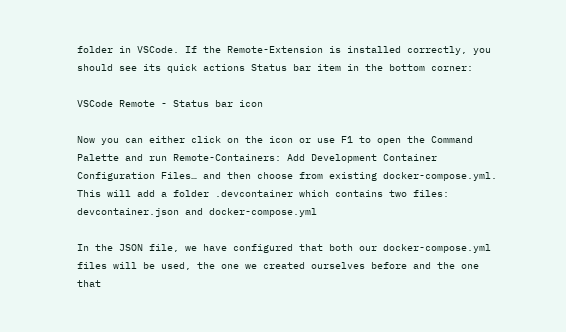folder in VSCode. If the Remote-Extension is installed correctly, you should see its quick actions Status bar item in the bottom corner:

VSCode Remote - Status bar icon

Now you can either click on the icon or use F1 to open the Command Palette and run Remote-Containers: Add Development Container Configuration Files… and then choose from existing docker-compose.yml. This will add a folder .devcontainer which contains two files: devcontainer.json and docker-compose.yml

In the JSON file, we have configured that both our docker-compose.yml files will be used, the one we created ourselves before and the one that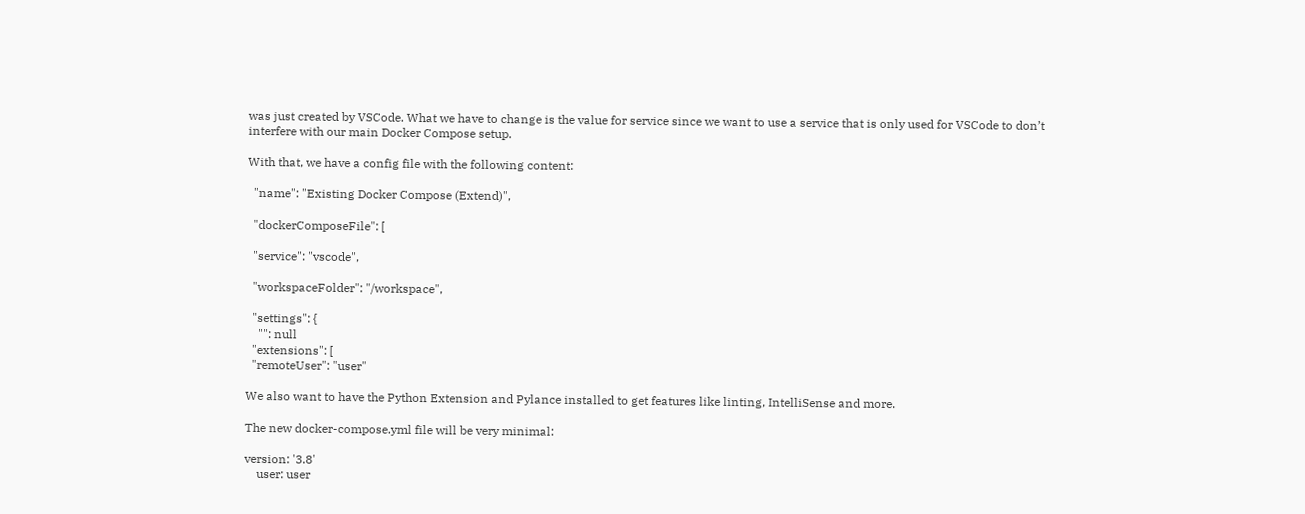was just created by VSCode. What we have to change is the value for service since we want to use a service that is only used for VSCode to don’t interfere with our main Docker Compose setup.

With that, we have a config file with the following content:

  "name": "Existing Docker Compose (Extend)",

  "dockerComposeFile": [

  "service": "vscode",

  "workspaceFolder": "/workspace",

  "settings": {
    "": null
  "extensions": [
  "remoteUser": "user"

We also want to have the Python Extension and Pylance installed to get features like linting, IntelliSense and more.

The new docker-compose.yml file will be very minimal:

version: '3.8'
    user: user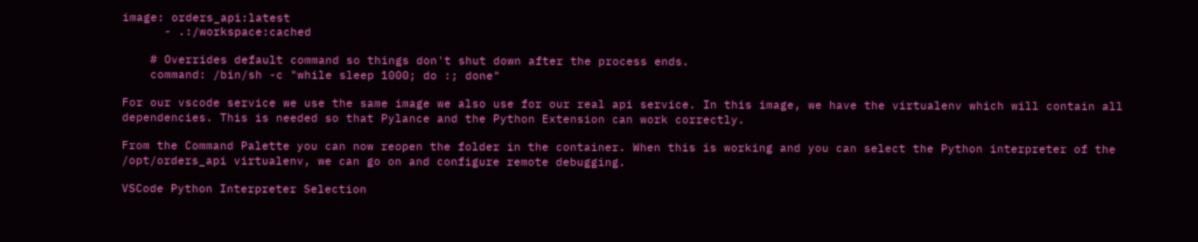image: orders_api:latest
      - .:/workspace:cached

    # Overrides default command so things don't shut down after the process ends.
    command: /bin/sh -c "while sleep 1000; do :; done"

For our vscode service we use the same image we also use for our real api service. In this image, we have the virtualenv which will contain all dependencies. This is needed so that Pylance and the Python Extension can work correctly.

From the Command Palette you can now reopen the folder in the container. When this is working and you can select the Python interpreter of the /opt/orders_api virtualenv, we can go on and configure remote debugging.

VSCode Python Interpreter Selection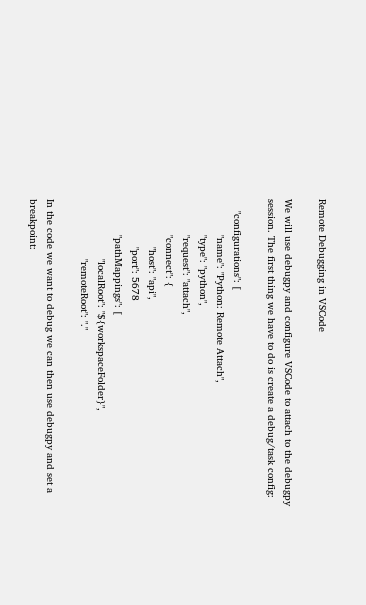Remote Debugging in VSCode

We will use debugpy and configure VSCode to attach to the debugpy session. The first thing we have to do is create a debug/task config:

    "configurations": [
            "name": "Python: Remote Attach",
            "type": "python",
            "request": "attach",
            "connect": {
                "host": "api",
                "port": 5678
            "pathMappings": [
                    "localRoot": "${workspaceFolder}",
                    "remoteRoot": "."

In the code we want to debug we can then use debugpy and set a breakpoint: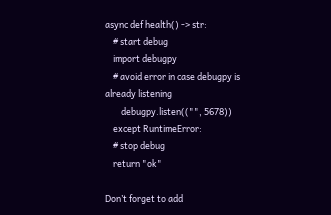async def health() -> str:
    # start debug
    import debugpy
    # avoid error in case debugpy is already listening
        debugpy.listen(("", 5678))
    except RuntimeError:
    # stop debug
    return "ok"

Don’t forget to add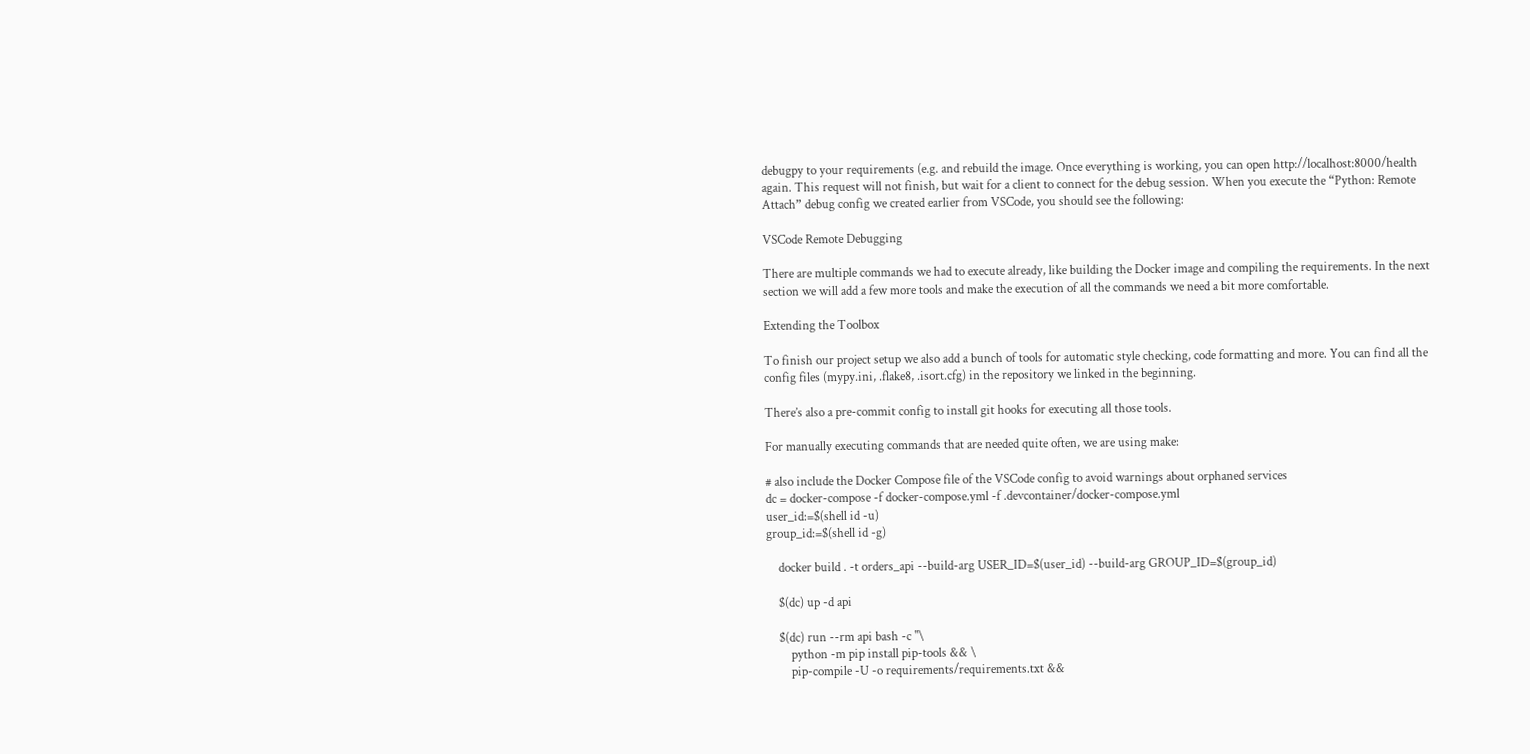debugpy to your requirements (e.g. and rebuild the image. Once everything is working, you can open http://localhost:8000/health again. This request will not finish, but wait for a client to connect for the debug session. When you execute the “Python: Remote Attach” debug config we created earlier from VSCode, you should see the following:

VSCode Remote Debugging

There are multiple commands we had to execute already, like building the Docker image and compiling the requirements. In the next section we will add a few more tools and make the execution of all the commands we need a bit more comfortable.

Extending the Toolbox

To finish our project setup we also add a bunch of tools for automatic style checking, code formatting and more. You can find all the config files (mypy.ini, .flake8, .isort.cfg) in the repository we linked in the beginning.

There’s also a pre-commit config to install git hooks for executing all those tools.

For manually executing commands that are needed quite often, we are using make:

# also include the Docker Compose file of the VSCode config to avoid warnings about orphaned services
dc = docker-compose -f docker-compose.yml -f .devcontainer/docker-compose.yml
user_id:=$(shell id -u)
group_id:=$(shell id -g)

    docker build . -t orders_api --build-arg USER_ID=$(user_id) --build-arg GROUP_ID=$(group_id)

    $(dc) up -d api

    $(dc) run --rm api bash -c "\
        python -m pip install pip-tools && \
        pip-compile -U -o requirements/requirements.txt &&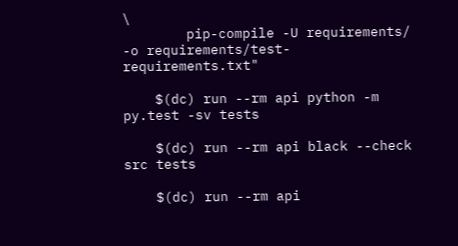\
        pip-compile -U requirements/ -o requirements/test-requirements.txt"

    $(dc) run --rm api python -m py.test -sv tests

    $(dc) run --rm api black --check src tests

    $(dc) run --rm api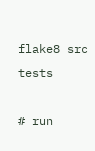flake8 src tests

# run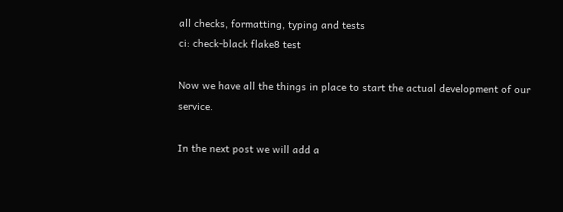all checks, formatting, typing and tests
ci: check-black flake8 test

Now we have all the things in place to start the actual development of our service.

In the next post we will add a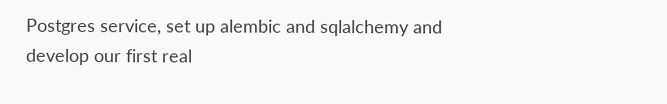Postgres service, set up alembic and sqlalchemy and develop our first real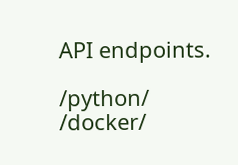API endpoints.

/python/ /docker/